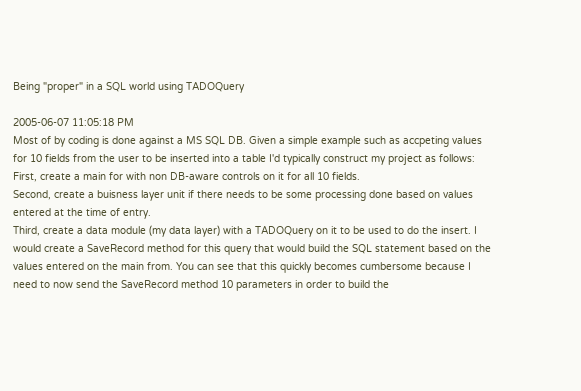Being "proper" in a SQL world using TADOQuery

2005-06-07 11:05:18 PM
Most of by coding is done against a MS SQL DB. Given a simple example such as accpeting values
for 10 fields from the user to be inserted into a table I'd typically construct my project as follows:
First, create a main for with non DB-aware controls on it for all 10 fields.
Second, create a buisness layer unit if there needs to be some processing done based on values
entered at the time of entry.
Third, create a data module (my data layer) with a TADOQuery on it to be used to do the insert. I
would create a SaveRecord method for this query that would build the SQL statement based on the
values entered on the main from. You can see that this quickly becomes cumbersome because I
need to now send the SaveRecord method 10 parameters in order to build the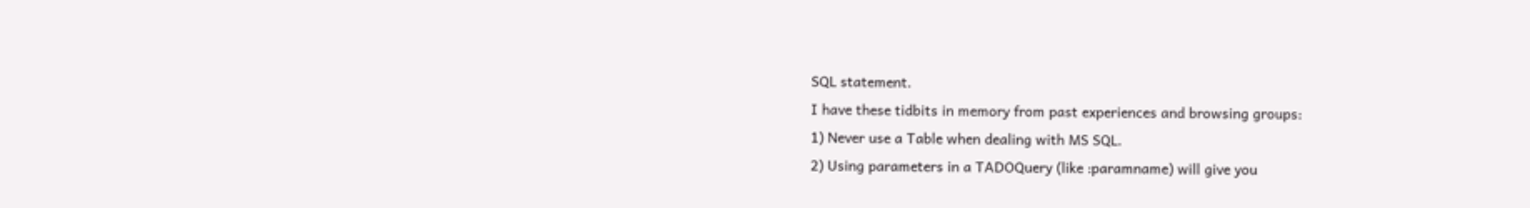SQL statement.
I have these tidbits in memory from past experiences and browsing groups:
1) Never use a Table when dealing with MS SQL.
2) Using parameters in a TADOQuery (like :paramname) will give you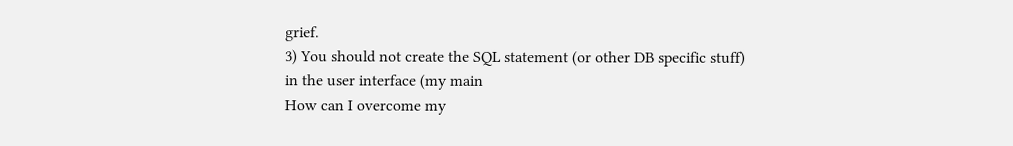grief.
3) You should not create the SQL statement (or other DB specific stuff) in the user interface (my main
How can I overcome my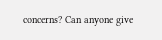concerns? Can anyone give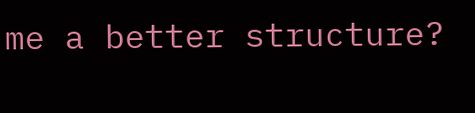me a better structure?